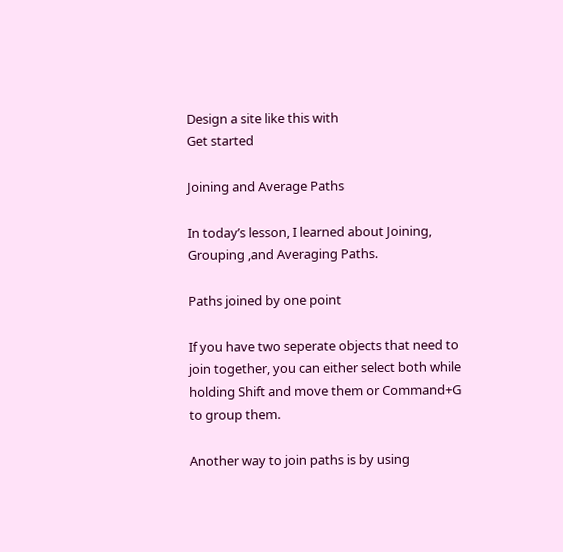Design a site like this with
Get started

Joining and Average Paths

In today’s lesson, I learned about Joining, Grouping ,and Averaging Paths.

Paths joined by one point

If you have two seperate objects that need to join together, you can either select both while holding Shift and move them or Command+G to group them.

Another way to join paths is by using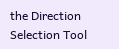the Direction Selection Tool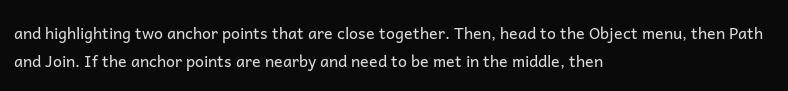and highlighting two anchor points that are close together. Then, head to the Object menu, then Path and Join. If the anchor points are nearby and need to be met in the middle, then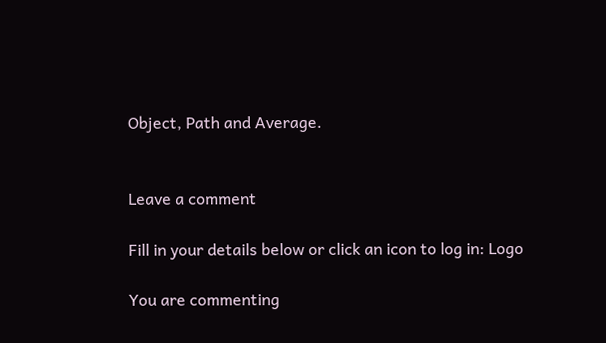Object, Path and Average.


Leave a comment

Fill in your details below or click an icon to log in: Logo

You are commenting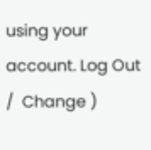using your account. Log Out /  Change )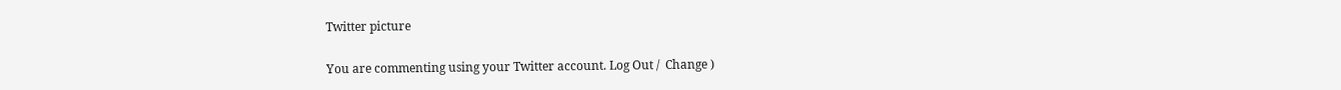Twitter picture

You are commenting using your Twitter account. Log Out /  Change )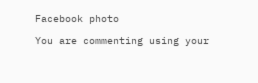Facebook photo

You are commenting using your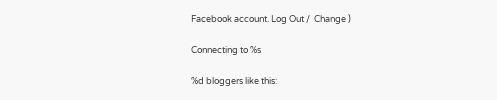Facebook account. Log Out /  Change )

Connecting to %s

%d bloggers like this: